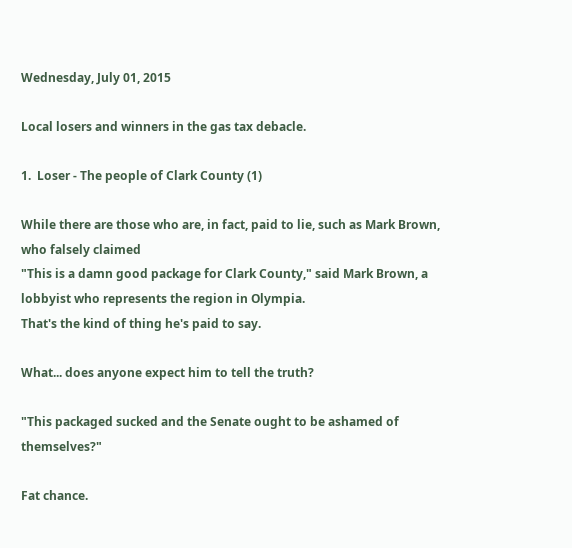Wednesday, July 01, 2015

Local losers and winners in the gas tax debacle.

1.  Loser - The people of Clark County (1)

While there are those who are, in fact, paid to lie, such as Mark Brown, who falsely claimed
"This is a damn good package for Clark County," said Mark Brown, a lobbyist who represents the region in Olympia.
That's the kind of thing he's paid to say.

What... does anyone expect him to tell the truth?

"This packaged sucked and the Senate ought to be ashamed of themselves?"

Fat chance.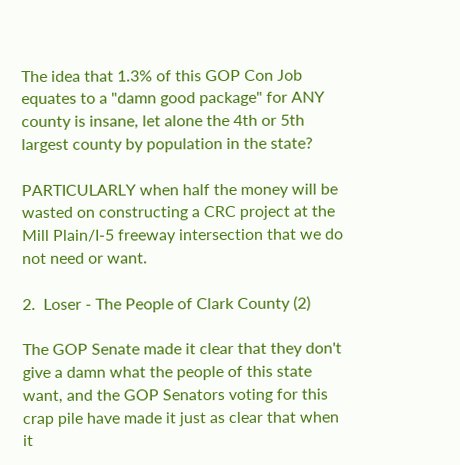The idea that 1.3% of this GOP Con Job equates to a "damn good package" for ANY county is insane, let alone the 4th or 5th largest county by population in the state?

PARTICULARLY when half the money will be wasted on constructing a CRC project at the Mill Plain/I-5 freeway intersection that we do not need or want.

2.  Loser - The People of Clark County (2)

The GOP Senate made it clear that they don't give a damn what the people of this state want, and the GOP Senators voting for this crap pile have made it just as clear that when it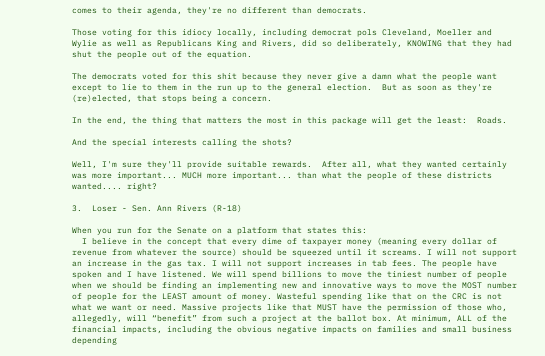comes to their agenda, they're no different than democrats.

Those voting for this idiocy locally, including democrat pols Cleveland, Moeller and Wylie as well as Republicans King and Rivers, did so deliberately, KNOWING that they had shut the people out of the equation.

The democrats voted for this shit because they never give a damn what the people want except to lie to them in the run up to the general election.  But as soon as they're (re)elected, that stops being a concern.

In the end, the thing that matters the most in this package will get the least:  Roads.

And the special interests calling the shots?

Well, I'm sure they'll provide suitable rewards.  After all, what they wanted certainly was more important... MUCH more important... than what the people of these districts wanted.... right?

3.  Loser - Sen. Ann Rivers (R-18)

When you run for the Senate on a platform that states this:
  I believe in the concept that every dime of taxpayer money (meaning every dollar of revenue from whatever the source) should be squeezed until it screams. I will not support an increase in the gas tax. I will not support increases in tab fees. The people have spoken and I have listened. We will spend billions to move the tiniest number of people when we should be finding an implementing new and innovative ways to move the MOST number of people for the LEAST amount of money. Wasteful spending like that on the CRC is not what we want or need. Massive projects like that MUST have the permission of those who, allegedly, will “benefit” from such a project at the ballot box. At minimum, ALL of the financial impacts, including the obvious negative impacts on families and small business depending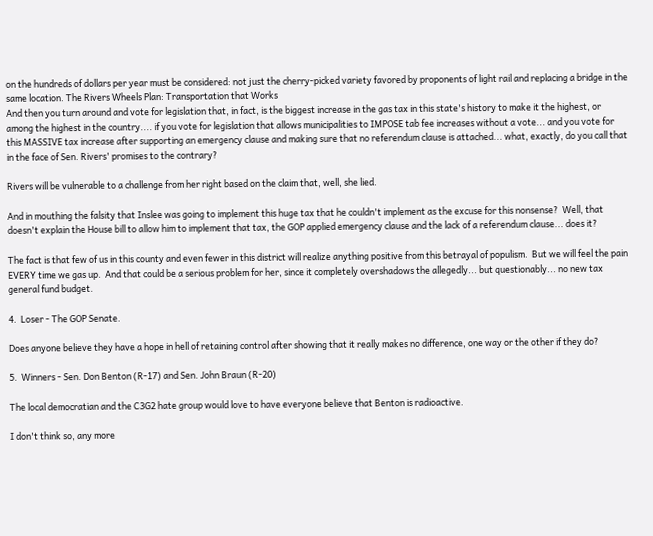on the hundreds of dollars per year must be considered: not just the cherry-picked variety favored by proponents of light rail and replacing a bridge in the same location. The Rivers Wheels Plan: Transportation that Works
And then you turn around and vote for legislation that, in fact, is the biggest increase in the gas tax in this state's history to make it the highest, or among the highest in the country.... if you vote for legislation that allows municipalities to IMPOSE tab fee increases without a vote... and you vote for this MASSIVE tax increase after supporting an emergency clause and making sure that no referendum clause is attached... what, exactly, do you call that in the face of Sen. Rivers' promises to the contrary?

Rivers will be vulnerable to a challenge from her right based on the claim that, well, she lied.

And in mouthing the falsity that Inslee was going to implement this huge tax that he couldn't implement as the excuse for this nonsense?  Well, that doesn't explain the House bill to allow him to implement that tax, the GOP applied emergency clause and the lack of a referendum clause... does it?

The fact is that few of us in this county and even fewer in this district will realize anything positive from this betrayal of populism.  But we will feel the pain EVERY time we gas up.  And that could be a serious problem for her, since it completely overshadows the allegedly... but questionably... no new tax general fund budget.

4.  Loser - The GOP Senate.

Does anyone believe they have a hope in hell of retaining control after showing that it really makes no difference, one way or the other if they do?

5.  Winners - Sen. Don Benton (R-17) and Sen. John Braun (R-20)

The local democratian and the C3G2 hate group would love to have everyone believe that Benton is radioactive.

I don't think so, any more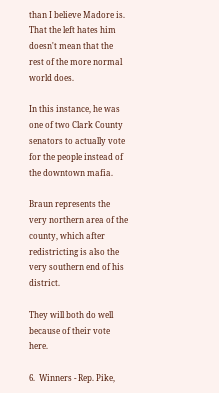than I believe Madore is.  That the left hates him doesn't mean that the rest of the more normal world does.

In this instance, he was one of two Clark County senators to actually vote for the people instead of the downtown mafia.

Braun represents the very northern area of the county, which after redistricting is also the very southern end of his district.

They will both do well because of their vote here.

6.  Winners - Rep. Pike,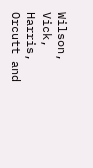Wilson, Vick, Harris, Orcutt and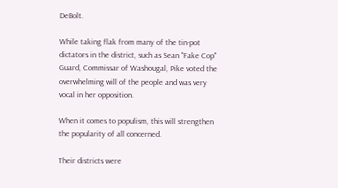DeBolt.

While taking flak from many of the tin-pot dictators in the district, such as Sean "Fake Cop" Guard, Commissar of Washougal, Pike voted the overwhelming will of the people and was very vocal in her opposition.

When it comes to populism, this will strengthen the popularity of all concerned.

Their districts were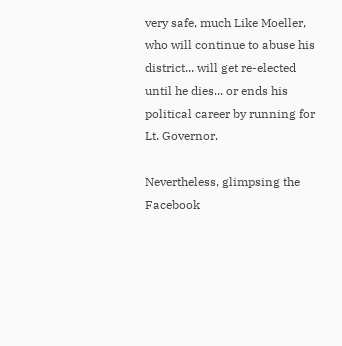very safe, much Like Moeller, who will continue to abuse his district... will get re-elected until he dies... or ends his political career by running for Lt. Governor.

Nevertheless, glimpsing the Facebook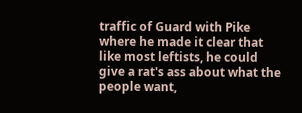traffic of Guard with Pike where he made it clear that like most leftists, he could give a rat's ass about what the people want,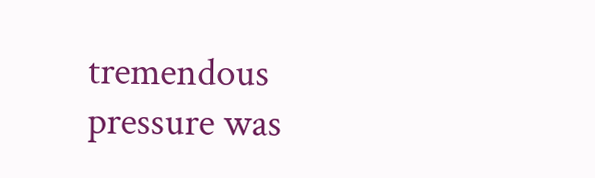tremendous pressure was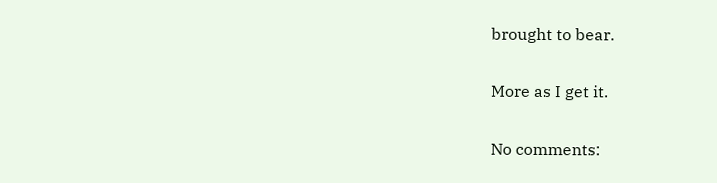brought to bear.

More as I get it.

No comments: